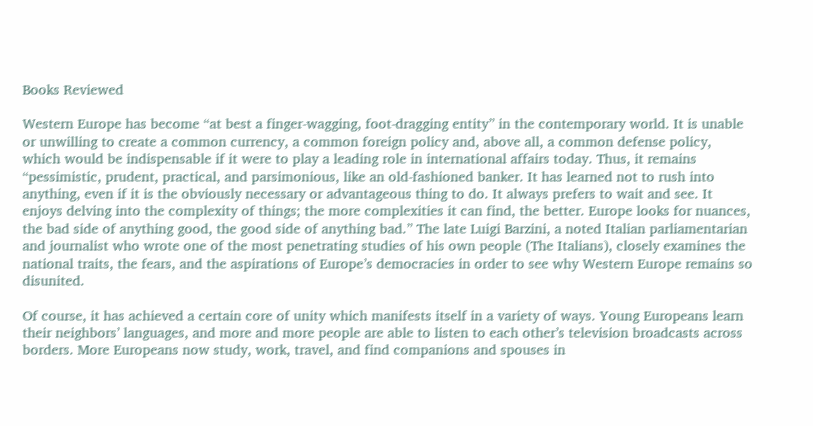Books Reviewed

Western Europe has become “at best a finger-wagging, foot-dragging entity” in the contemporary world. It is unable or unwilling to create a common currency, a common foreign policy and, above all, a common defense policy, which would be indispensable if it were to play a leading role in international affairs today. Thus, it remains “pessimistic, prudent, practical, and parsimonious, like an old-fashioned banker. It has learned not to rush into anything, even if it is the obviously necessary or advantageous thing to do. It always prefers to wait and see. It enjoys delving into the complexity of things; the more complexities it can find, the better. Europe looks for nuances, the bad side of anything good, the good side of anything bad.” The late Luigi Barzini, a noted Italian parliamentarian and journalist who wrote one of the most penetrating studies of his own people (The Italians), closely examines the national traits, the fears, and the aspirations of Europe’s democracies in order to see why Western Europe remains so disunited.

Of course, it has achieved a certain core of unity which manifests itself in a variety of ways. Young Europeans learn their neighbors’ languages, and more and more people are able to listen to each other’s television broadcasts across borders. More Europeans now study, work, travel, and find companions and spouses in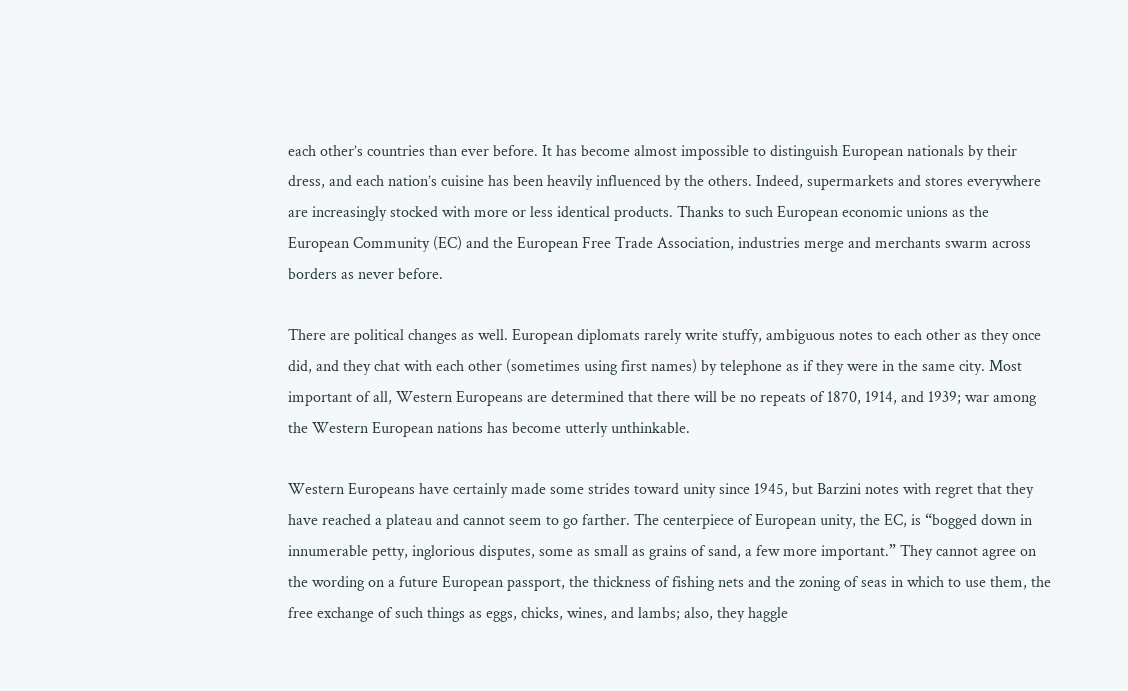each other’s countries than ever before. It has become almost impossible to distinguish European nationals by their dress, and each nation’s cuisine has been heavily influenced by the others. Indeed, supermarkets and stores everywhere are increasingly stocked with more or less identical products. Thanks to such European economic unions as the European Community (EC) and the European Free Trade Association, industries merge and merchants swarm across borders as never before.

There are political changes as well. European diplomats rarely write stuffy, ambiguous notes to each other as they once did, and they chat with each other (sometimes using first names) by telephone as if they were in the same city. Most important of all, Western Europeans are determined that there will be no repeats of 1870, 1914, and 1939; war among the Western European nations has become utterly unthinkable.

Western Europeans have certainly made some strides toward unity since 1945, but Barzini notes with regret that they have reached a plateau and cannot seem to go farther. The centerpiece of European unity, the EC, is “bogged down in innumerable petty, inglorious disputes, some as small as grains of sand, a few more important.” They cannot agree on the wording on a future European passport, the thickness of fishing nets and the zoning of seas in which to use them, the free exchange of such things as eggs, chicks, wines, and lambs; also, they haggle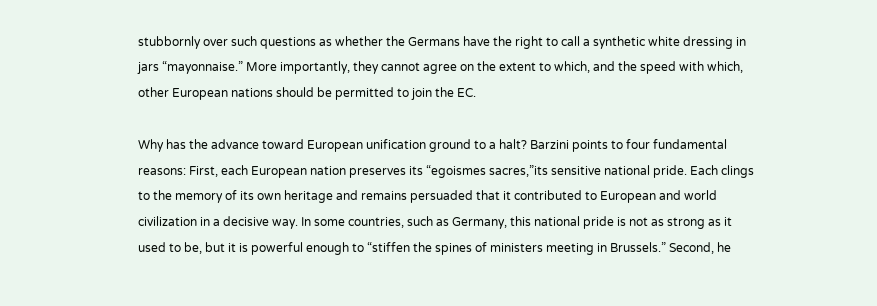stubbornly over such questions as whether the Germans have the right to call a synthetic white dressing in jars “mayonnaise.” More importantly, they cannot agree on the extent to which, and the speed with which, other European nations should be permitted to join the EC.

Why has the advance toward European unification ground to a halt? Barzini points to four fundamental reasons: First, each European nation preserves its “egoismes sacres,”its sensitive national pride. Each clings to the memory of its own heritage and remains persuaded that it contributed to European and world civilization in a decisive way. In some countries, such as Germany, this national pride is not as strong as it used to be, but it is powerful enough to “stiffen the spines of ministers meeting in Brussels.” Second, he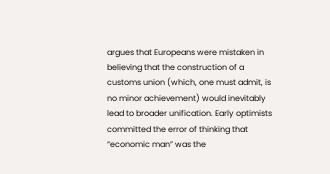argues that Europeans were mistaken in believing that the construction of a customs union (which, one must admit, is no minor achievement) would inevitably lead to broader unification. Early optimists committed the error of thinking that “economic man” was the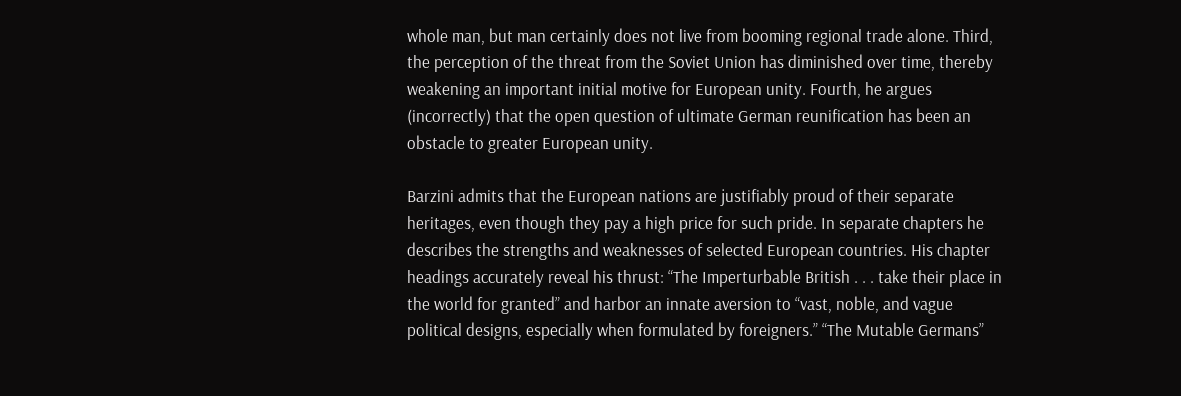whole man, but man certainly does not live from booming regional trade alone. Third, the perception of the threat from the Soviet Union has diminished over time, thereby weakening an important initial motive for European unity. Fourth, he argues (incorrectly) that the open question of ultimate German reunification has been an obstacle to greater European unity.

Barzini admits that the European nations are justifiably proud of their separate heritages, even though they pay a high price for such pride. In separate chapters he describes the strengths and weaknesses of selected European countries. His chapter headings accurately reveal his thrust: “The Imperturbable British . . . take their place in the world for granted” and harbor an innate aversion to “vast, noble, and vague political designs, especially when formulated by foreigners.” “The Mutable Germans”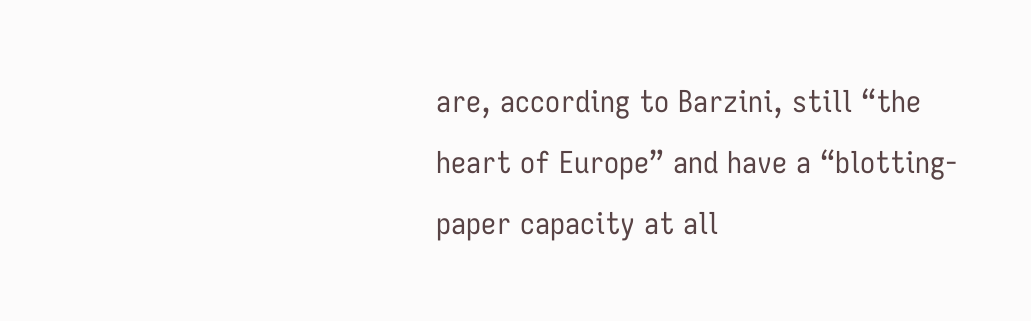are, according to Barzini, still “the heart of Europe” and have a “blotting-paper capacity at all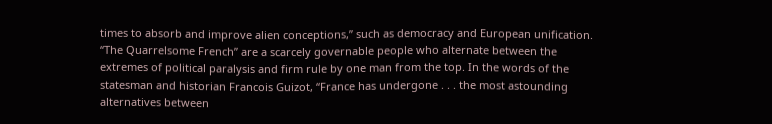times to absorb and improve alien conceptions,” such as democracy and European unification. “The Quarrelsome French” are a scarcely governable people who alternate between the extremes of political paralysis and firm rule by one man from the top. In the words of the statesman and historian Francois Guizot, “France has undergone . . . the most astounding alternatives between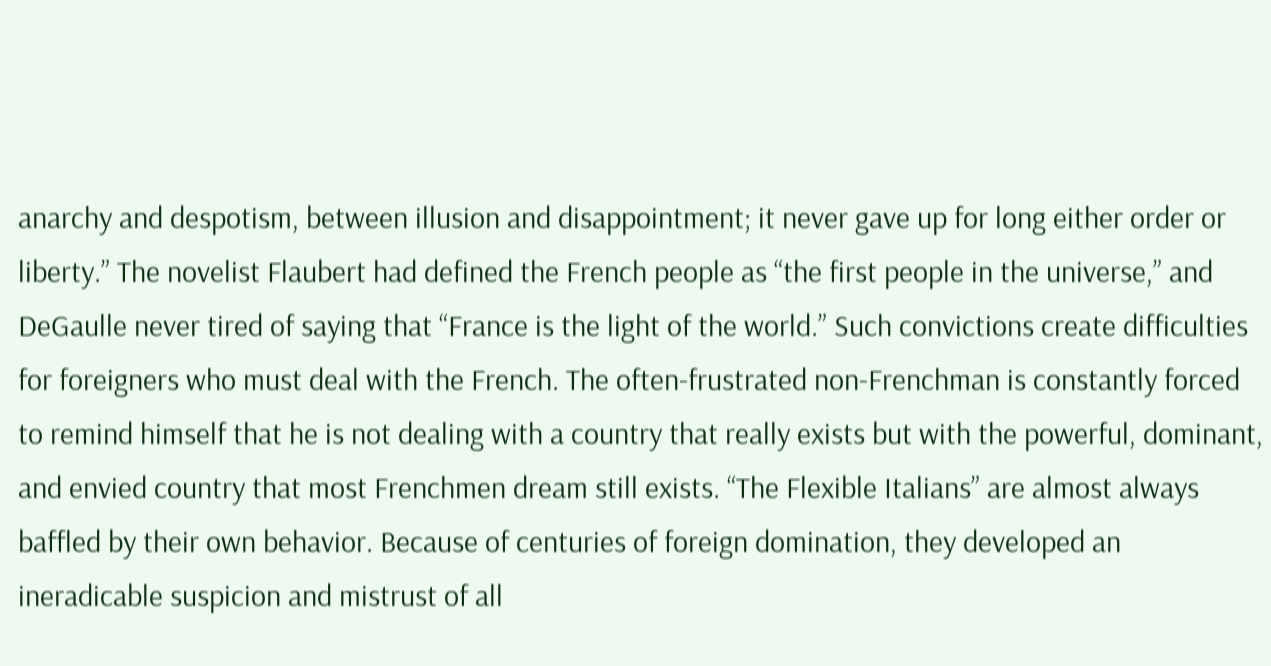anarchy and despotism, between illusion and disappointment; it never gave up for long either order or liberty.” The novelist Flaubert had defined the French people as “the first people in the universe,” and DeGaulle never tired of saying that “France is the light of the world.” Such convictions create difficulties for foreigners who must deal with the French. The often-frustrated non-Frenchman is constantly forced to remind himself that he is not dealing with a country that really exists but with the powerful, dominant, and envied country that most Frenchmen dream still exists. “The Flexible Italians” are almost always baffled by their own behavior. Because of centuries of foreign domination, they developed an ineradicable suspicion and mistrust of all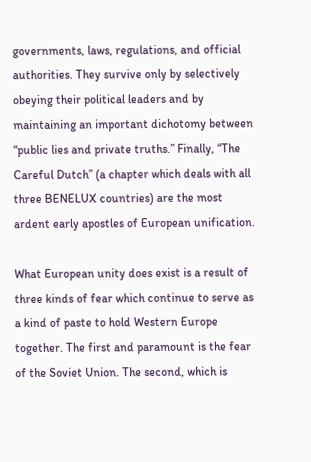governments, laws, regulations, and official authorities. They survive only by selectively obeying their political leaders and by maintaining an important dichotomy between “public lies and private truths.” Finally, “The Careful Dutch” (a chapter which deals with all three BENELUX countries) are the most ardent early apostles of European unification.

What European unity does exist is a result of three kinds of fear which continue to serve as a kind of paste to hold Western Europe together. The first and paramount is the fear of the Soviet Union. The second, which is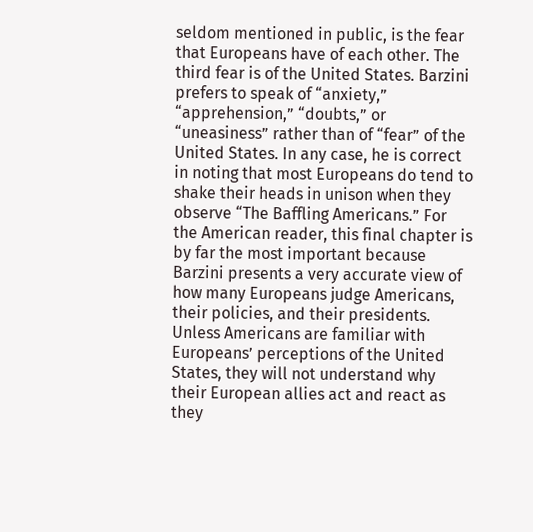seldom mentioned in public, is the fear that Europeans have of each other. The third fear is of the United States. Barzini prefers to speak of “anxiety,” “apprehension,” “doubts,” or “uneasiness” rather than of “fear” of the United States. In any case, he is correct in noting that most Europeans do tend to shake their heads in unison when they observe “The Baffling Americans.” For the American reader, this final chapter is by far the most important because Barzini presents a very accurate view of how many Europeans judge Americans, their policies, and their presidents. Unless Americans are familiar with Europeans’ perceptions of the United States, they will not understand why their European allies act and react as they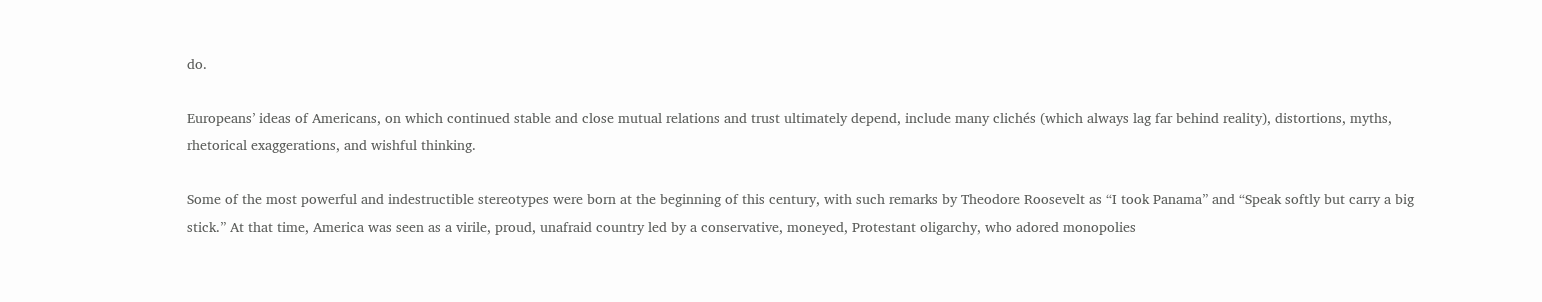do.

Europeans’ ideas of Americans, on which continued stable and close mutual relations and trust ultimately depend, include many clichés (which always lag far behind reality), distortions, myths, rhetorical exaggerations, and wishful thinking.

Some of the most powerful and indestructible stereotypes were born at the beginning of this century, with such remarks by Theodore Roosevelt as “I took Panama” and “Speak softly but carry a big stick.” At that time, America was seen as a virile, proud, unafraid country led by a conservative, moneyed, Protestant oligarchy, who adored monopolies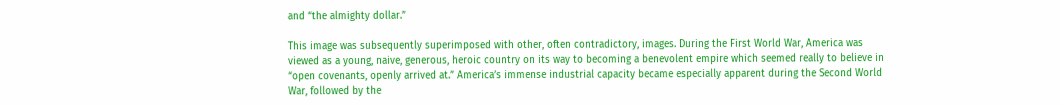and “the almighty dollar.”

This image was subsequently superimposed with other, often contradictory, images. During the First World War, America was viewed as a young, naive, generous, heroic country on its way to becoming a benevolent empire which seemed really to believe in “open covenants, openly arrived at.” America’s immense industrial capacity became especially apparent during the Second World War, followed by the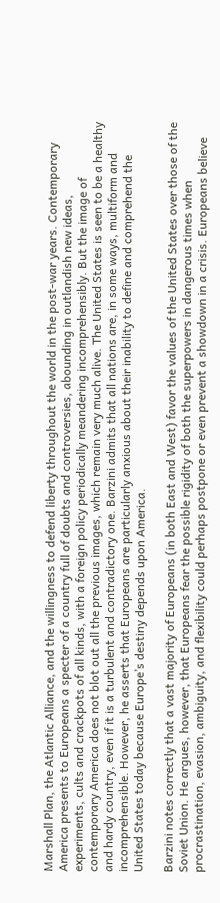Marshall Plan, the Atlantic Alliance, and the willingness to defend liberty throughout the world in the post-war years. Contemporary America presents to Europeans a specter of a country full of doubts and controversies, abounding in outlandish new ideas, experiments, cults and crackpots of all kinds, with a foreign policy periodically meandering incomprehensibly. But the image of contemporary America does not blot out all the previous images, which remain very much alive. The United States is seen to be a healthy and hardy country, even if it is a turbulent and contradictory one. Barzini admits that all nations are, in some ways, multiform and incomprehensible. However, he asserts that Europeans are particularly anxious about their inability to define and comprehend the United States today because Europe’s destiny depends upon America.

Barzini notes correctly that a vast majority of Europeans (in both East and West) favor the values of the United States over those of the Soviet Union. He argues, however, that Europeans fear the possible rigidity of both the superpowers in dangerous times when procrastination, evasion, ambiguity, and flexibility could perhaps postpone or even prevent a showdown in a crisis. Europeans believe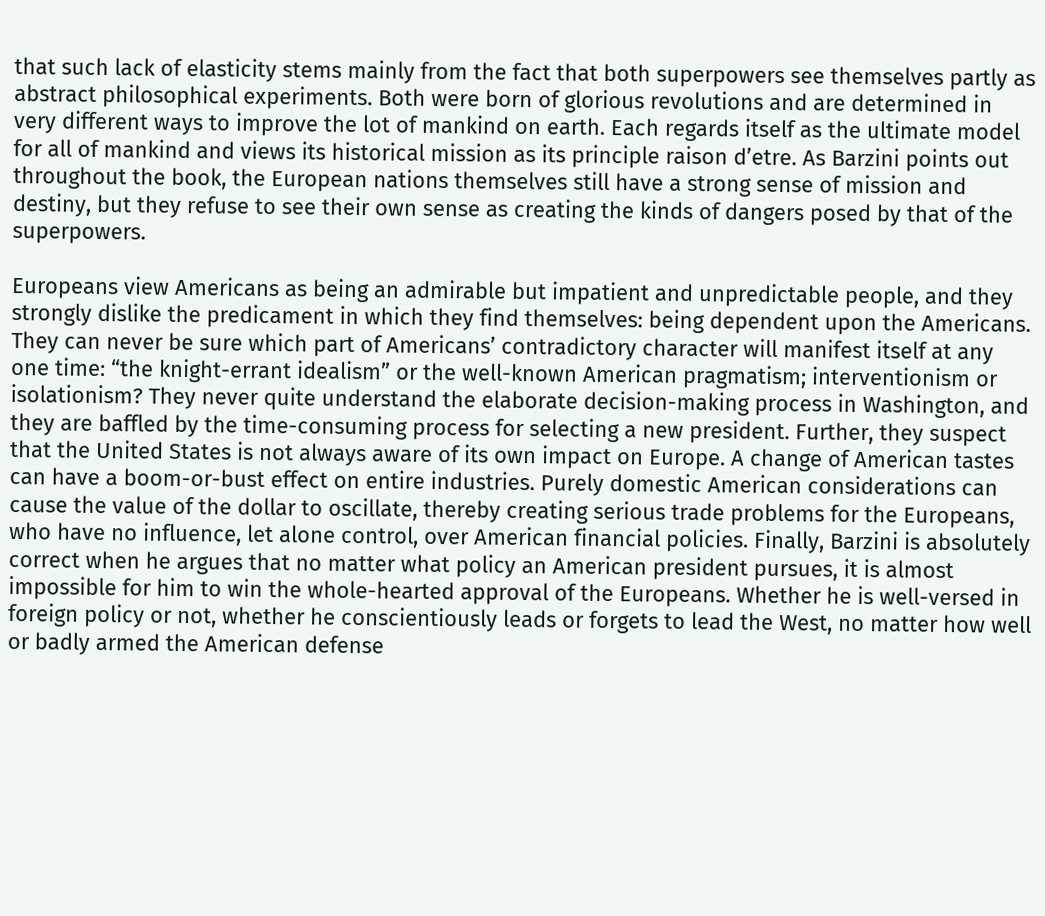that such lack of elasticity stems mainly from the fact that both superpowers see themselves partly as abstract philosophical experiments. Both were born of glorious revolutions and are determined in very different ways to improve the lot of mankind on earth. Each regards itself as the ultimate model for all of mankind and views its historical mission as its principle raison d’etre. As Barzini points out throughout the book, the European nations themselves still have a strong sense of mission and destiny, but they refuse to see their own sense as creating the kinds of dangers posed by that of the superpowers.

Europeans view Americans as being an admirable but impatient and unpredictable people, and they strongly dislike the predicament in which they find themselves: being dependent upon the Americans. They can never be sure which part of Americans’ contradictory character will manifest itself at any one time: “the knight-errant idealism” or the well-known American pragmatism; interventionism or isolationism? They never quite understand the elaborate decision-making process in Washington, and they are baffled by the time-consuming process for selecting a new president. Further, they suspect that the United States is not always aware of its own impact on Europe. A change of American tastes can have a boom-or-bust effect on entire industries. Purely domestic American considerations can cause the value of the dollar to oscillate, thereby creating serious trade problems for the Europeans, who have no influence, let alone control, over American financial policies. Finally, Barzini is absolutely correct when he argues that no matter what policy an American president pursues, it is almost impossible for him to win the whole-hearted approval of the Europeans. Whether he is well-versed in foreign policy or not, whether he conscientiously leads or forgets to lead the West, no matter how well or badly armed the American defense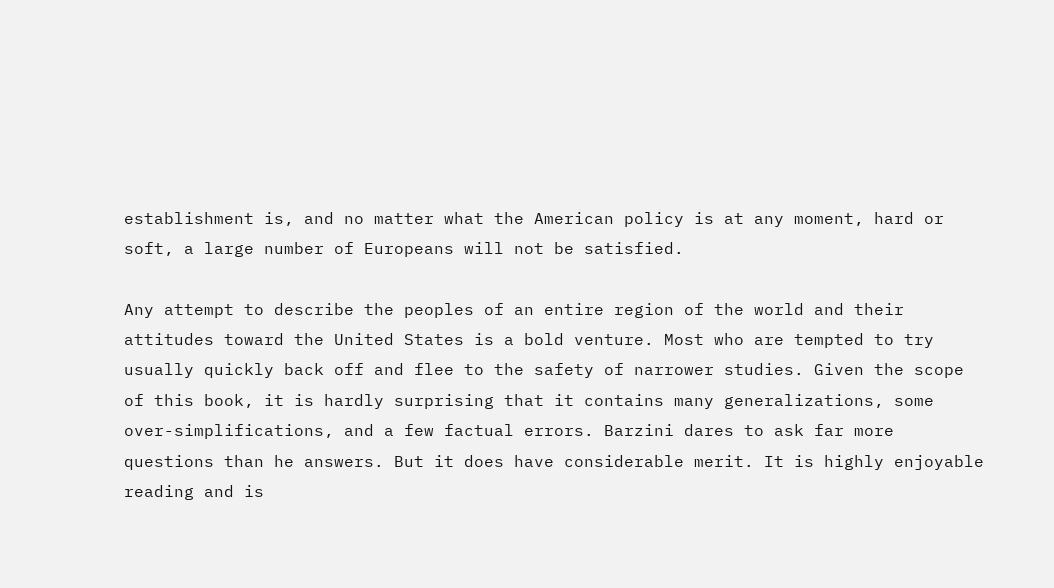establishment is, and no matter what the American policy is at any moment, hard or soft, a large number of Europeans will not be satisfied.

Any attempt to describe the peoples of an entire region of the world and their attitudes toward the United States is a bold venture. Most who are tempted to try usually quickly back off and flee to the safety of narrower studies. Given the scope of this book, it is hardly surprising that it contains many generalizations, some over-simplifications, and a few factual errors. Barzini dares to ask far more questions than he answers. But it does have considerable merit. It is highly enjoyable reading and is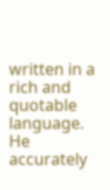written in a rich and quotable language. He accurately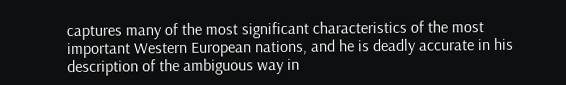captures many of the most significant characteristics of the most important Western European nations, and he is deadly accurate in his description of the ambiguous way in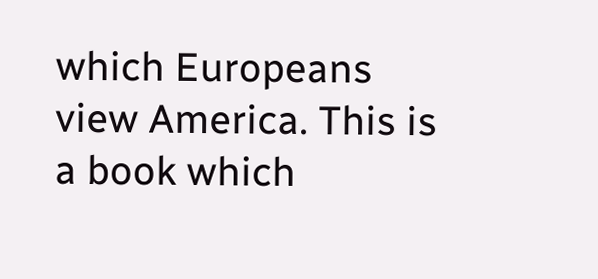which Europeans view America. This is a book which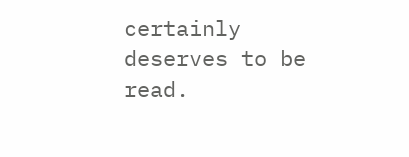certainly deserves to be read.